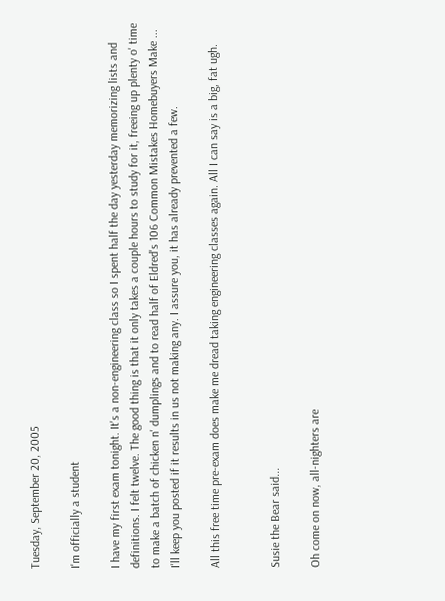Tuesday, September 20, 2005

I'm officially a student

I have my first exam tonight. It's a non-engineering class so I spent half the day yesterday memorizing lists and definitions. I felt twelve. The good thing is that it only takes a couple hours to study for it, freeing up plenty o' time to make a batch of chicken n' dumplings and to read half of Eldred's 106 Common Mistakes Homebuyers Make ... I'll keep you posted if it results in us not making any. I assure you, it has already prevented a few.

All this free time pre-exam does make me dread taking engineering classes again. All I can say is a big, fat ugh.


Susie the Bear said...

Oh come on now, all-nighters are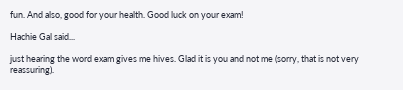fun. And also, good for your health. Good luck on your exam!

Hachie Gal said...

just hearing the word exam gives me hives. Glad it is you and not me (sorry, that is not very reassuring).